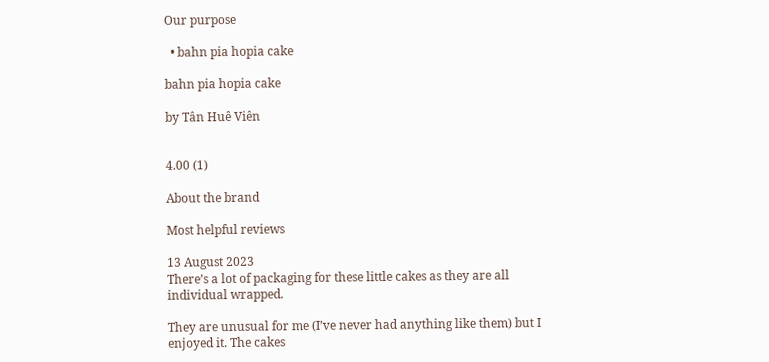Our purpose

  • bahn pia hopia cake

bahn pia hopia cake

by Tân Huê Viên


4.00 (1)

About the brand

Most helpful reviews

13 August 2023
There’s a lot of packaging for these little cakes as they are all individual wrapped.

They are unusual for me (I’ve never had anything like them) but I enjoyed it. The cakes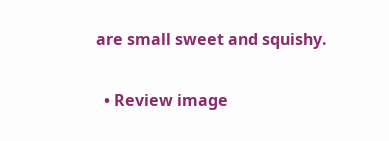are small sweet and squishy.

  • Review image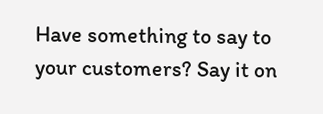Have something to say to your customers? Say it on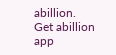abillion.
Get abillion app